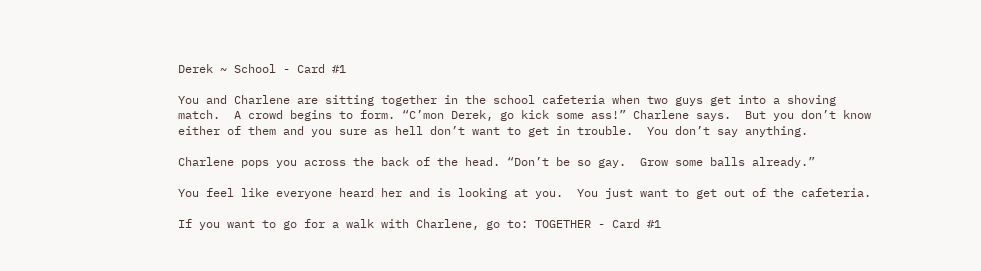Derek ~ School - Card #1

You and Charlene are sitting together in the school cafeteria when two guys get into a shoving match.  A crowd begins to form. “C’mon Derek, go kick some ass!” Charlene says.  But you don’t know either of them and you sure as hell don’t want to get in trouble.  You don’t say anything.

Charlene pops you across the back of the head. “Don’t be so gay.  Grow some balls already.”

You feel like everyone heard her and is looking at you.  You just want to get out of the cafeteria.

If you want to go for a walk with Charlene, go to: TOGETHER - Card #1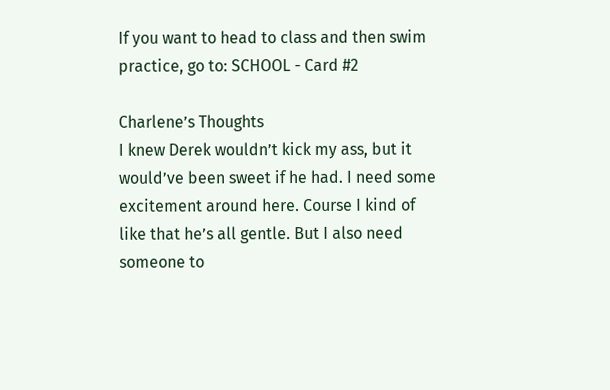If you want to head to class and then swim practice, go to: SCHOOL - Card #2

Charlene’s Thoughts
I knew Derek wouldn’t kick my ass, but it would’ve been sweet if he had. I need some excitement around here. Course I kind of like that he’s all gentle. But I also need someone to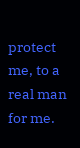protect me, to a real man for me.